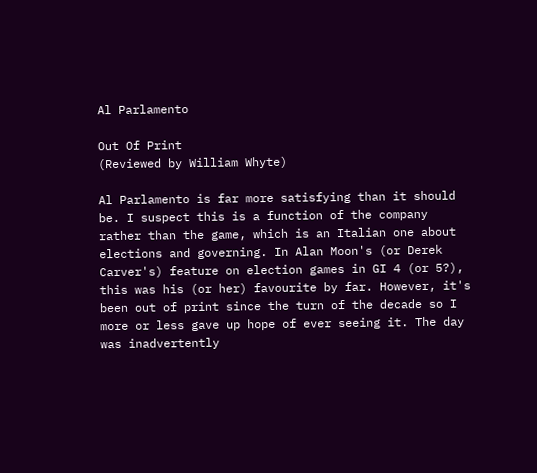Al Parlamento

Out Of Print
(Reviewed by William Whyte)

Al Parlamento is far more satisfying than it should be. I suspect this is a function of the company rather than the game, which is an Italian one about elections and governing. In Alan Moon's (or Derek Carver's) feature on election games in GI 4 (or 5?), this was his (or her) favourite by far. However, it's been out of print since the turn of the decade so I more or less gave up hope of ever seeing it. The day was inadvertently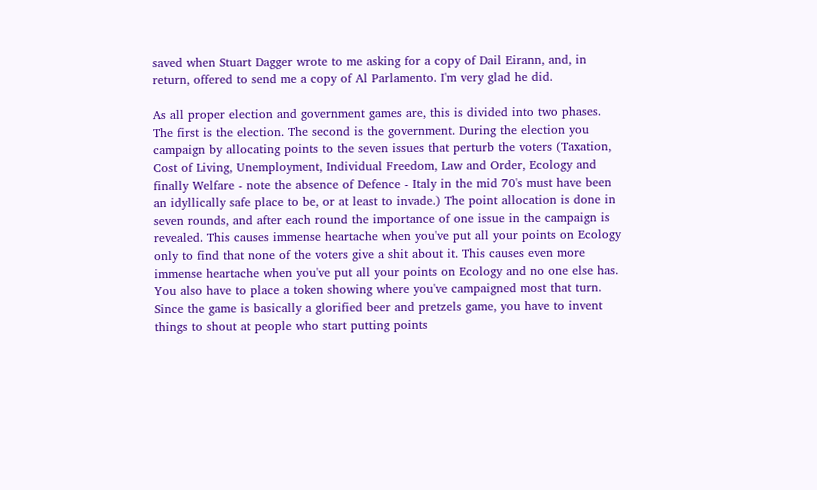saved when Stuart Dagger wrote to me asking for a copy of Dail Eirann, and, in return, offered to send me a copy of Al Parlamento. I'm very glad he did.

As all proper election and government games are, this is divided into two phases. The first is the election. The second is the government. During the election you campaign by allocating points to the seven issues that perturb the voters (Taxation, Cost of Living, Unemployment, Individual Freedom, Law and Order, Ecology and finally Welfare - note the absence of Defence - Italy in the mid 70's must have been an idyllically safe place to be, or at least to invade.) The point allocation is done in seven rounds, and after each round the importance of one issue in the campaign is revealed. This causes immense heartache when you've put all your points on Ecology only to find that none of the voters give a shit about it. This causes even more immense heartache when you've put all your points on Ecology and no one else has. You also have to place a token showing where you've campaigned most that turn. Since the game is basically a glorified beer and pretzels game, you have to invent things to shout at people who start putting points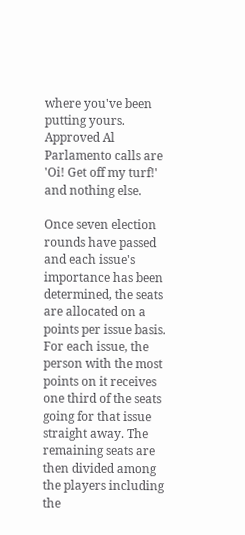where you've been putting yours. Approved Al Parlamento calls are 'Oi! Get off my turf!' and nothing else.

Once seven election rounds have passed and each issue's importance has been determined, the seats are allocated on a points per issue basis. For each issue, the person with the most points on it receives one third of the seats going for that issue straight away. The remaining seats are then divided among the players including the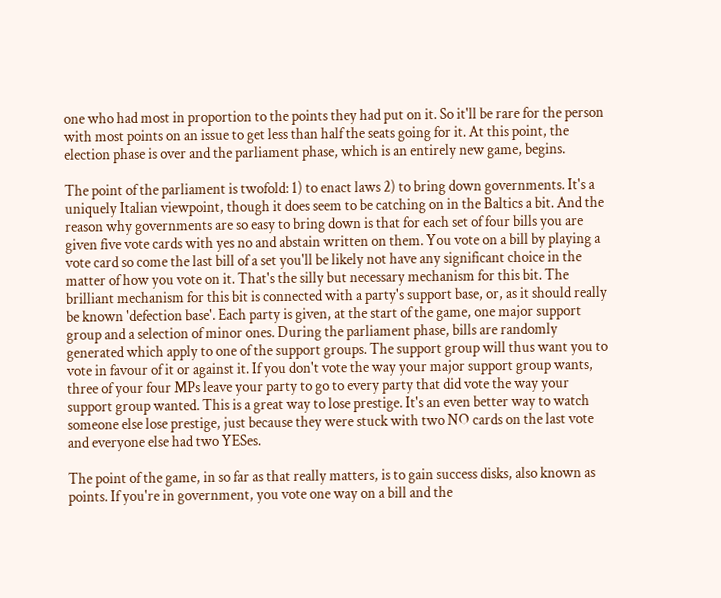one who had most in proportion to the points they had put on it. So it'll be rare for the person with most points on an issue to get less than half the seats going for it. At this point, the election phase is over and the parliament phase, which is an entirely new game, begins.

The point of the parliament is twofold: 1) to enact laws 2) to bring down governments. It's a uniquely Italian viewpoint, though it does seem to be catching on in the Baltics a bit. And the reason why governments are so easy to bring down is that for each set of four bills you are given five vote cards with yes no and abstain written on them. You vote on a bill by playing a vote card so come the last bill of a set you'll be likely not have any significant choice in the matter of how you vote on it. That's the silly but necessary mechanism for this bit. The brilliant mechanism for this bit is connected with a party's support base, or, as it should really be known 'defection base'. Each party is given, at the start of the game, one major support group and a selection of minor ones. During the parliament phase, bills are randomly generated which apply to one of the support groups. The support group will thus want you to vote in favour of it or against it. If you don't vote the way your major support group wants, three of your four MPs leave your party to go to every party that did vote the way your support group wanted. This is a great way to lose prestige. It's an even better way to watch someone else lose prestige, just because they were stuck with two NO cards on the last vote and everyone else had two YESes.

The point of the game, in so far as that really matters, is to gain success disks, also known as points. If you're in government, you vote one way on a bill and the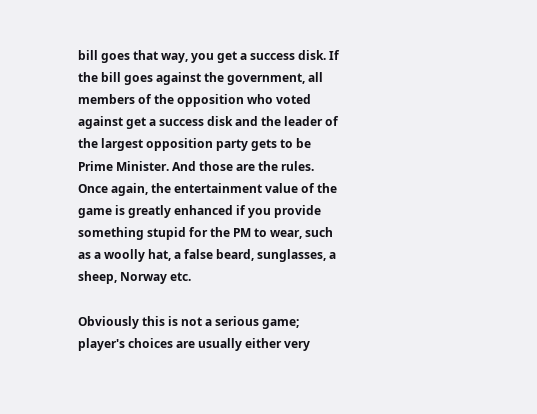bill goes that way, you get a success disk. If the bill goes against the government, all members of the opposition who voted against get a success disk and the leader of the largest opposition party gets to be Prime Minister. And those are the rules. Once again, the entertainment value of the game is greatly enhanced if you provide something stupid for the PM to wear, such as a woolly hat, a false beard, sunglasses, a sheep, Norway etc.

Obviously this is not a serious game; player's choices are usually either very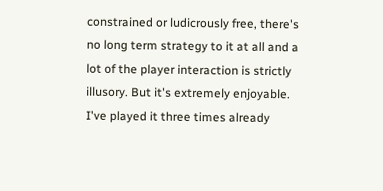constrained or ludicrously free, there's no long term strategy to it at all and a lot of the player interaction is strictly illusory. But it's extremely enjoyable. I've played it three times already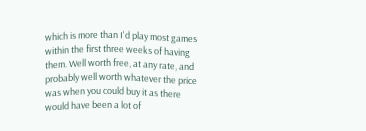which is more than I'd play most games within the first three weeks of having them. Well worth free, at any rate, and probably well worth whatever the price was when you could buy it as there would have been a lot of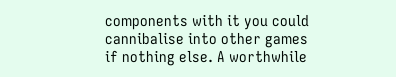components with it you could cannibalise into other games if nothing else. A worthwhile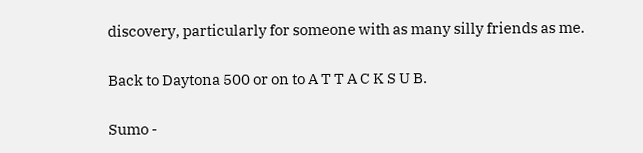discovery, particularly for someone with as many silly friends as me.

Back to Daytona 500 or on to A T T A C K S U B.

Sumo -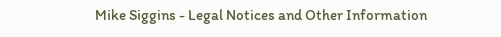Mike Siggins - Legal Notices and Other Information